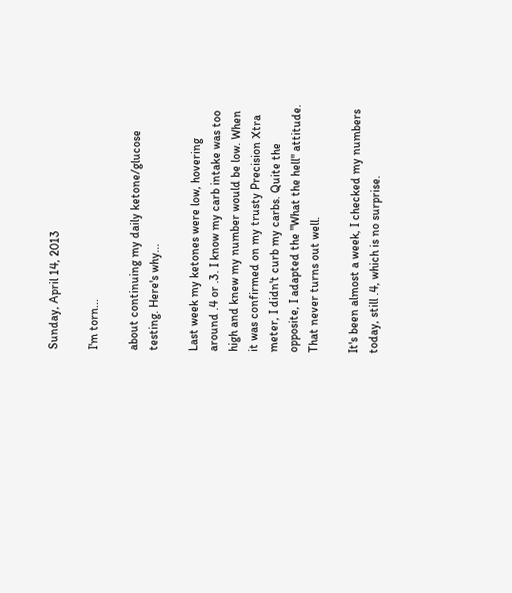Sunday, April 14, 2013

I'm torn...

about continuing my daily ketone/glucose testing. Here's why...

Last week my ketones were low, hovering around .4 or .3. I know my carb intake was too high and knew my number would be low. When it was confirmed on my trusty Precision Xtra meter, I didn't curb my carbs. Quite the opposite, I adapted the "What the hell" attitude. That never turns out well.

It's been almost a week, I checked my numbers today, still .4, which is no surprise.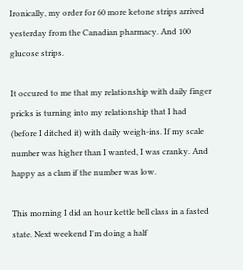Ironically, my order for 60 more ketone strips arrived yesterday from the Canadian pharmacy. And 100 glucose strips.

It occured to me that my relationship with daily finger pricks is turning into my relationship that I had (before I ditched it) with daily weigh-ins. If my scale number was higher than I wanted, I was cranky. And happy as a clam if the number was low.

This morning I did an hour kettle bell class in a fasted state. Next weekend I'm doing a half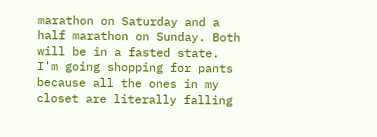marathon on Saturday and a half marathon on Sunday. Both will be in a fasted state. I'm going shopping for pants because all the ones in my closet are literally falling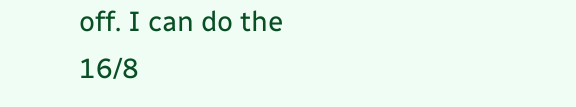off. I can do the 16/8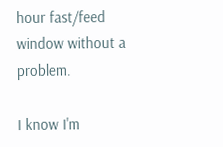hour fast/feed window without a problem.

I know I'm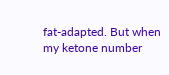fat-adapted. But when my ketone number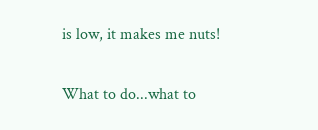is low, it makes me nuts!

What to do...what to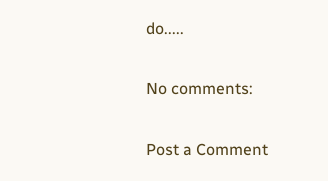do.....

No comments:

Post a Comment